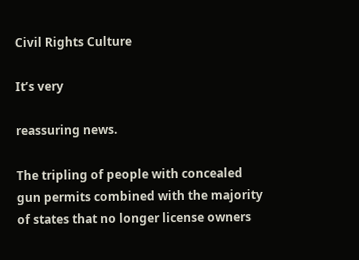Civil Rights Culture

It’s very

reassuring news.

The tripling of people with concealed gun permits combined with the majority of states that no longer license owners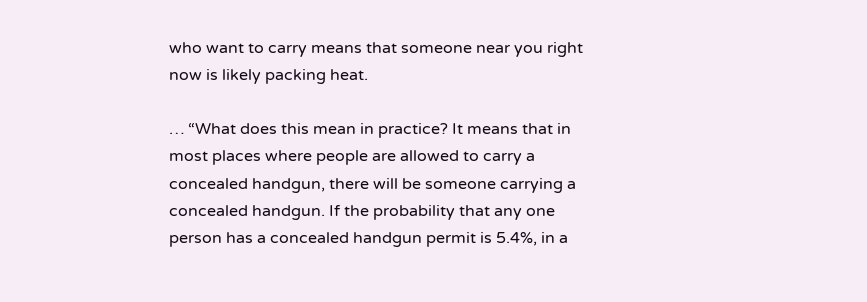who want to carry means that someone near you right now is likely packing heat.

… “What does this mean in practice? It means that in most places where people are allowed to carry a concealed handgun, there will be someone carrying a concealed handgun. If the probability that any one person has a concealed handgun permit is 5.4%, in a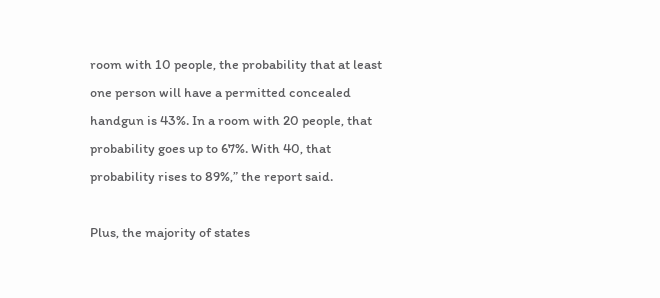room with 10 people, the probability that at least one person will have a permitted concealed handgun is 43%. In a room with 20 people, that probability goes up to 67%. With 40, that probability rises to 89%,” the report said.

Plus, the majority of states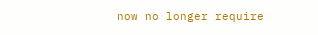now no longer require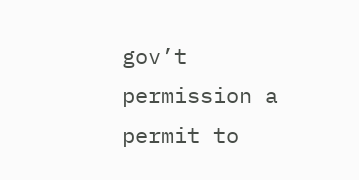gov’t permission a permit to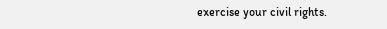exercise your civil rights.